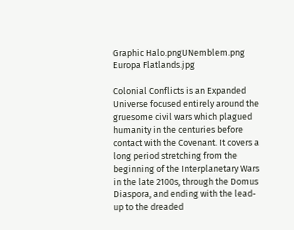Graphic Halo.pngUNemblem.png
Europa Flatlands.jpg

Colonial Conflicts is an Expanded Universe focused entirely around the gruesome civil wars which plagued humanity in the centuries before contact with the Covenant. It covers a long period stretching from the beginning of the Interplanetary Wars in the late 2100s, through the Domus Diaspora, and ending with the lead-up to the dreaded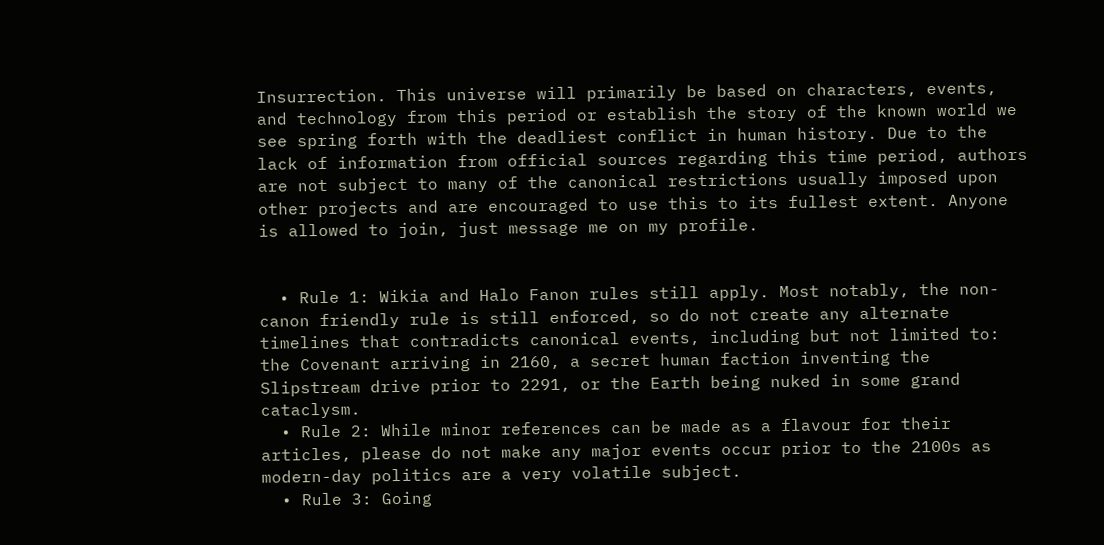Insurrection. This universe will primarily be based on characters, events, and technology from this period or establish the story of the known world we see spring forth with the deadliest conflict in human history. Due to the lack of information from official sources regarding this time period, authors are not subject to many of the canonical restrictions usually imposed upon other projects and are encouraged to use this to its fullest extent. Anyone is allowed to join, just message me on my profile.


  • Rule 1: Wikia and Halo Fanon rules still apply. Most notably, the non-canon friendly rule is still enforced, so do not create any alternate timelines that contradicts canonical events, including but not limited to: the Covenant arriving in 2160, a secret human faction inventing the Slipstream drive prior to 2291, or the Earth being nuked in some grand cataclysm.
  • Rule 2: While minor references can be made as a flavour for their articles, please do not make any major events occur prior to the 2100s as modern-day politics are a very volatile subject.
  • Rule 3: Going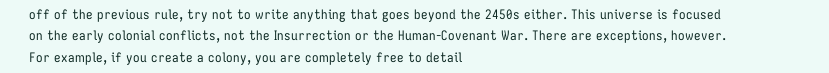off of the previous rule, try not to write anything that goes beyond the 2450s either. This universe is focused on the early colonial conflicts, not the Insurrection or the Human-Covenant War. There are exceptions, however. For example, if you create a colony, you are completely free to detail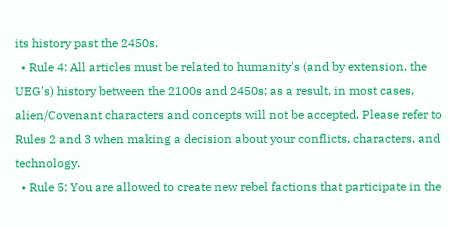its history past the 2450s.
  • Rule 4: All articles must be related to humanity's (and by extension, the UEG's) history between the 2100s and 2450s; as a result, in most cases, alien/Covenant characters and concepts will not be accepted. Please refer to Rules 2 and 3 when making a decision about your conflicts, characters, and technology.
  • Rule 5: You are allowed to create new rebel factions that participate in the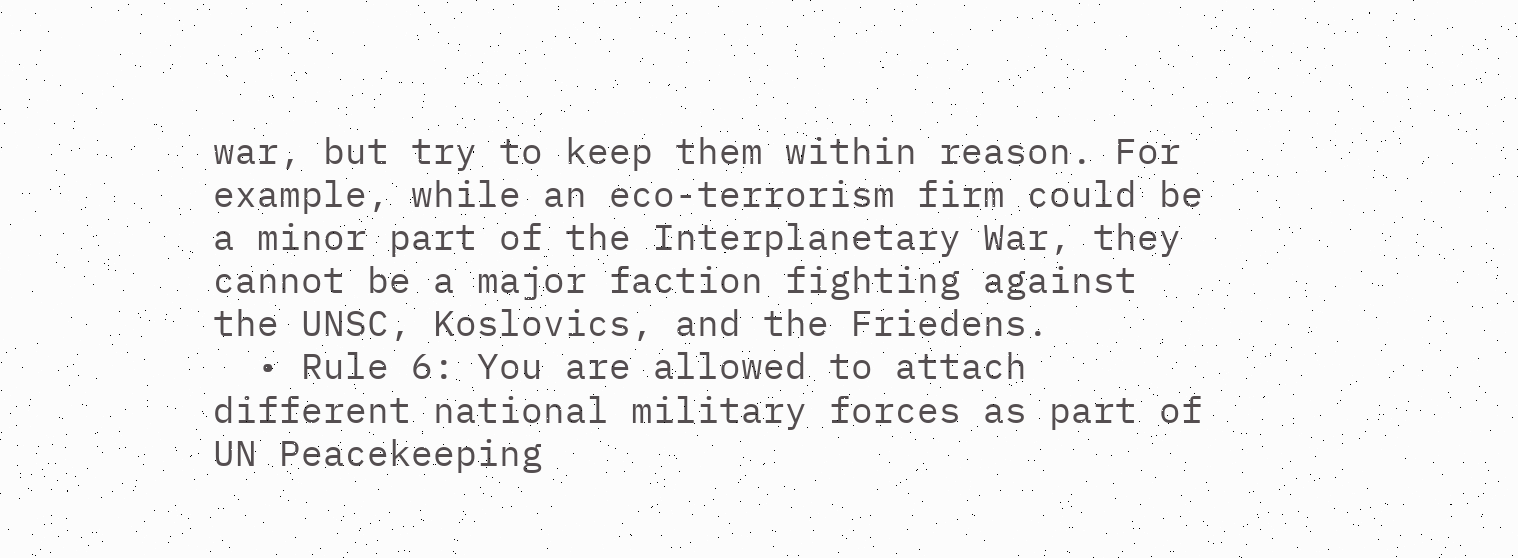war, but try to keep them within reason. For example, while an eco-terrorism firm could be a minor part of the Interplanetary War, they cannot be a major faction fighting against the UNSC, Koslovics, and the Friedens.
  • Rule 6: You are allowed to attach different national military forces as part of UN Peacekeeping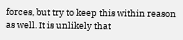forces, but try to keep this within reason as well. It is unlikely that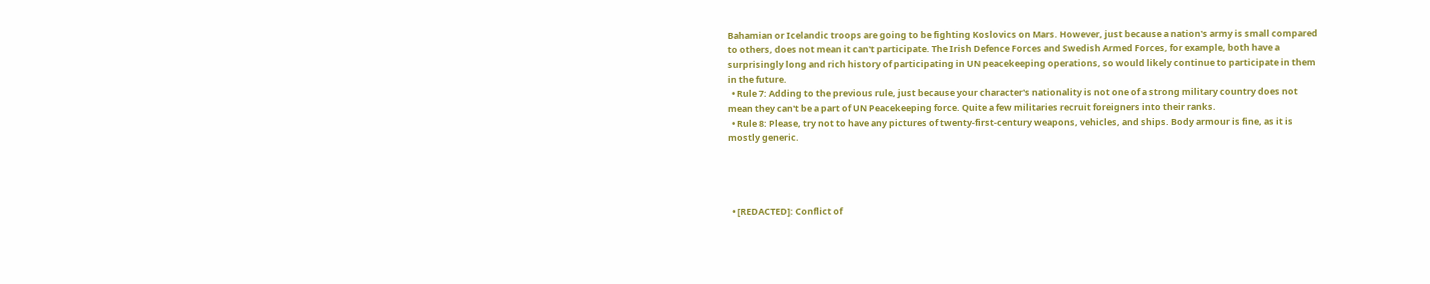Bahamian or Icelandic troops are going to be fighting Koslovics on Mars. However, just because a nation's army is small compared to others, does not mean it can't participate. The Irish Defence Forces and Swedish Armed Forces, for example, both have a surprisingly long and rich history of participating in UN peacekeeping operations, so would likely continue to participate in them in the future.
  • Rule 7: Adding to the previous rule, just because your character's nationality is not one of a strong military country does not mean they can't be a part of UN Peacekeeping force. Quite a few militaries recruit foreigners into their ranks.
  • Rule 8: Please, try not to have any pictures of twenty-first-century weapons, vehicles, and ships. Body armour is fine, as it is mostly generic.




  • [REDACTED]: Conflict of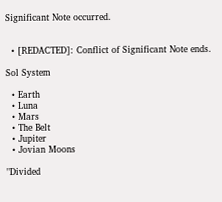Significant Note occurred.


  • [REDACTED]: Conflict of Significant Note ends.

Sol System

  • Earth
  • Luna
  • Mars
  • The Belt
  • Jupiter
  • Jovian Moons

"Divided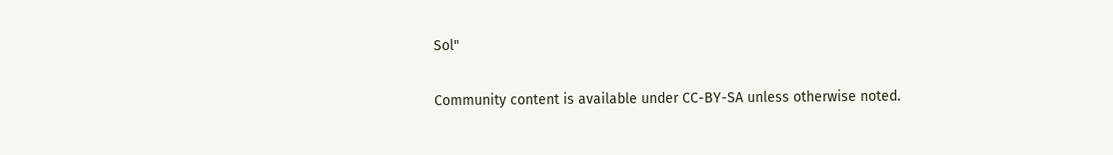Sol"

Community content is available under CC-BY-SA unless otherwise noted.